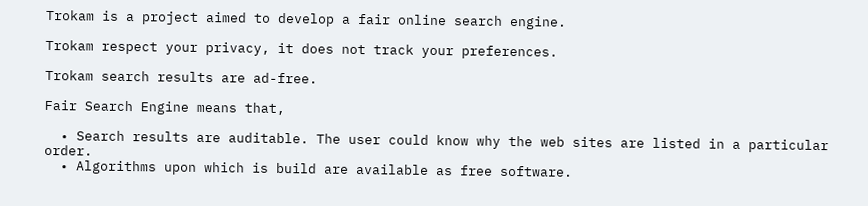Trokam is a project aimed to develop a fair online search engine.

Trokam respect your privacy, it does not track your preferences.

Trokam search results are ad-free.

Fair Search Engine means that,

  • Search results are auditable. The user could know why the web sites are listed in a particular order.
  • Algorithms upon which is build are available as free software.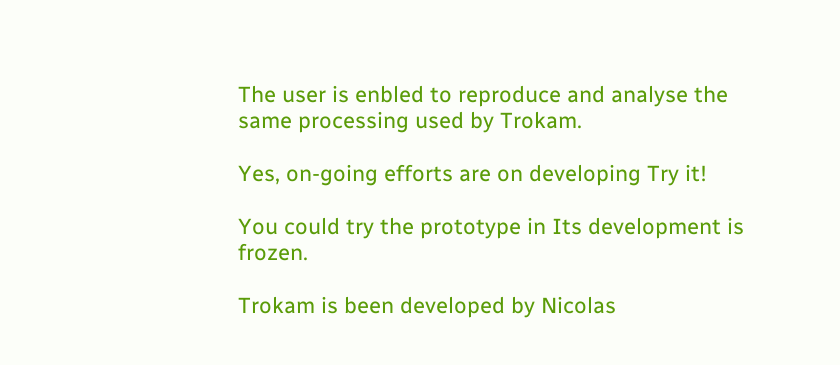The user is enbled to reproduce and analyse the same processing used by Trokam.

Yes, on-going efforts are on developing Try it!

You could try the prototype in Its development is frozen.

Trokam is been developed by Nicolas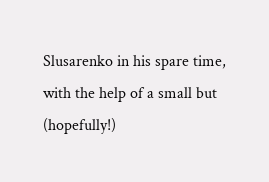Slusarenko in his spare time, with the help of a small but (hopefully!)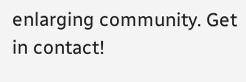enlarging community. Get in contact!